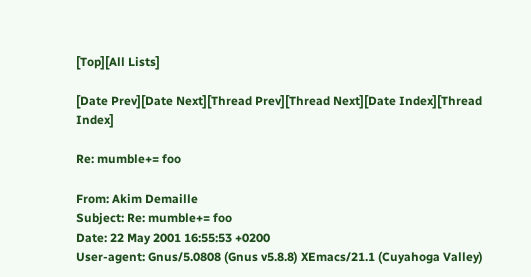[Top][All Lists]

[Date Prev][Date Next][Thread Prev][Thread Next][Date Index][Thread Index]

Re: mumble+= foo

From: Akim Demaille
Subject: Re: mumble+= foo
Date: 22 May 2001 16:55:53 +0200
User-agent: Gnus/5.0808 (Gnus v5.8.8) XEmacs/21.1 (Cuyahoga Valley)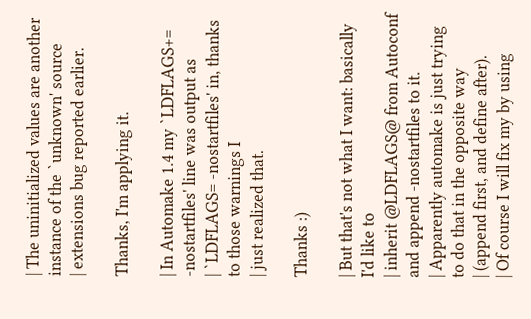| The uninitialized values are another instance of the `unknown' source
| extensions bug reported earlier.

Thanks, I'm applying it.

| In Automake 1.4 my `LDFLAGS+= -nostartfiles' line was output as
| `LDFLAGS= -nostartfiles' in, thanks to those warnings I
| just realized that.

Thanks :)

| But that's not what I want: basically I'd like to
| inherit @LDFLAGS@ from Autoconf and append -nostartfiles to it.
| Apparently automake is just trying to do that in the opposite way
| (append first, and define after).
| Of course I will fix my by using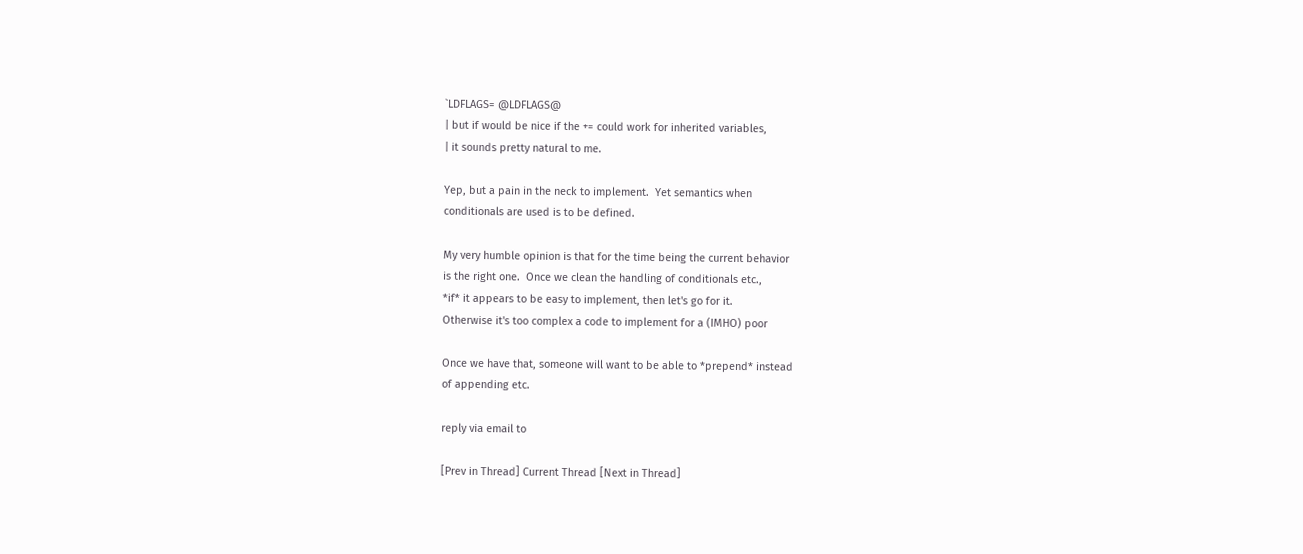`LDFLAGS= @LDFLAGS@
| but if would be nice if the += could work for inherited variables,
| it sounds pretty natural to me.

Yep, but a pain in the neck to implement.  Yet semantics when
conditionals are used is to be defined.

My very humble opinion is that for the time being the current behavior
is the right one.  Once we clean the handling of conditionals etc.,
*if* it appears to be easy to implement, then let's go for it.
Otherwise it's too complex a code to implement for a (IMHO) poor

Once we have that, someone will want to be able to *prepend* instead
of appending etc.

reply via email to

[Prev in Thread] Current Thread [Next in Thread]